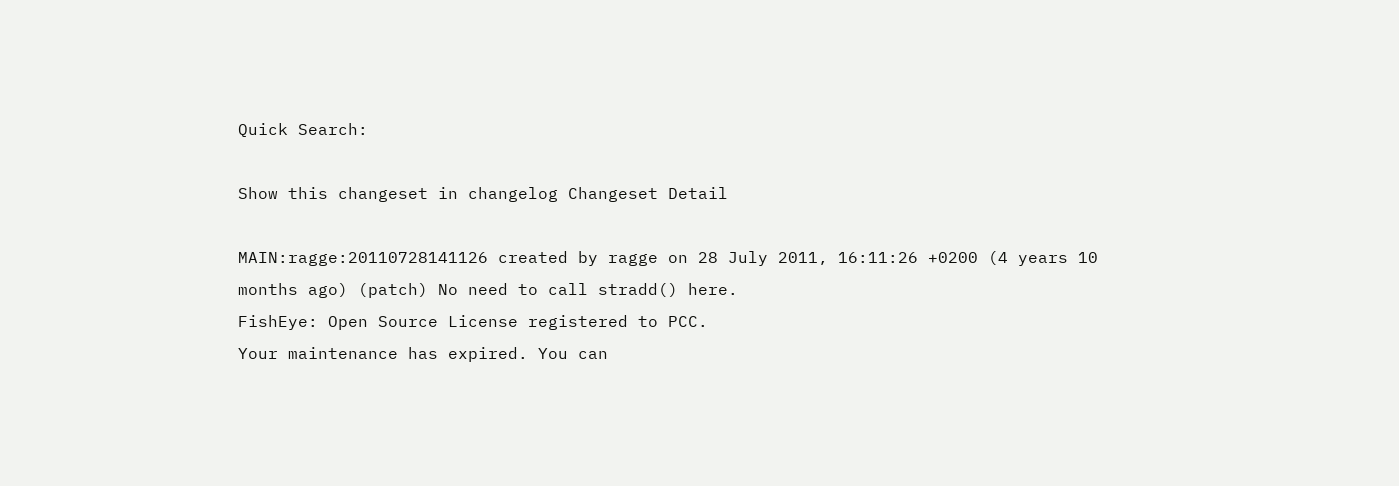Quick Search:

Show this changeset in changelog Changeset Detail

MAIN:ragge:20110728141126 created by ragge on 28 July 2011, 16:11:26 +0200 (4 years 10 months ago) (patch) No need to call stradd() here.
FishEye: Open Source License registered to PCC.
Your maintenance has expired. You can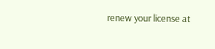renew your license at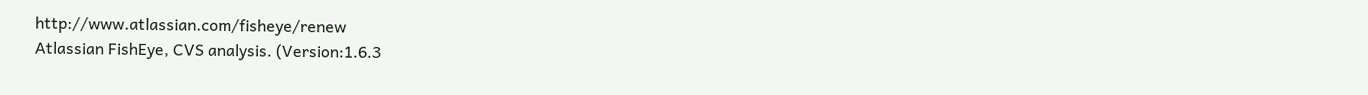http://www.atlassian.com/fisheye/renew
Atlassian FishEye, CVS analysis. (Version:1.6.3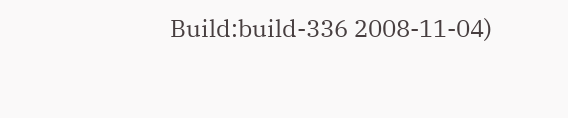Build:build-336 2008-11-04)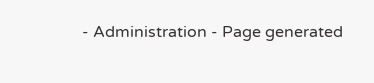- Administration - Page generated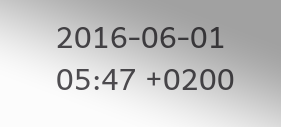2016-06-01 05:47 +0200